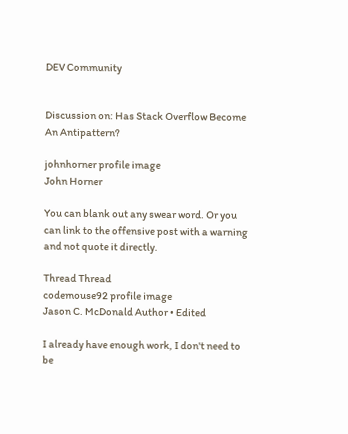DEV Community


Discussion on: Has Stack Overflow Become An Antipattern?

johnhorner profile image
John Horner

You can blank out any swear word. Or you can link to the offensive post with a warning and not quote it directly.

Thread Thread
codemouse92 profile image
Jason C. McDonald Author • Edited

I already have enough work, I don't need to be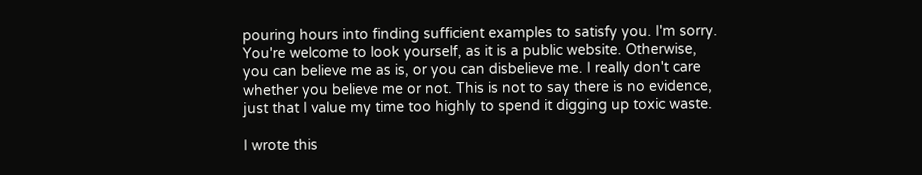pouring hours into finding sufficient examples to satisfy you. I'm sorry. You're welcome to look yourself, as it is a public website. Otherwise, you can believe me as is, or you can disbelieve me. I really don't care whether you believe me or not. This is not to say there is no evidence, just that I value my time too highly to spend it digging up toxic waste.

I wrote this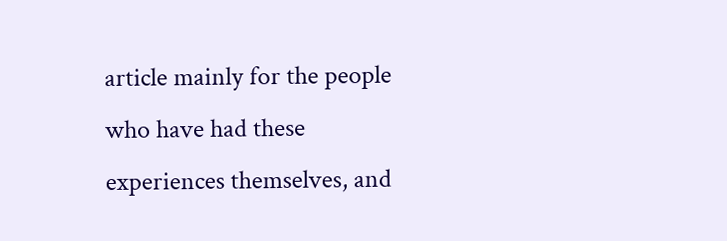article mainly for the people who have had these experiences themselves, and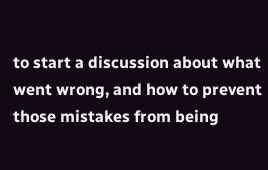to start a discussion about what went wrong, and how to prevent those mistakes from being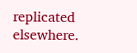replicated elsewhere.